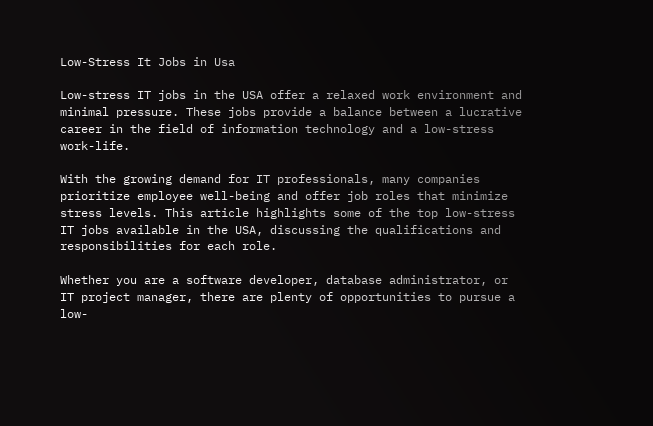Low-Stress It Jobs in Usa

Low-stress IT jobs in the USA offer a relaxed work environment and minimal pressure. These jobs provide a balance between a lucrative career in the field of information technology and a low-stress work-life.

With the growing demand for IT professionals, many companies prioritize employee well-being and offer job roles that minimize stress levels. This article highlights some of the top low-stress IT jobs available in the USA, discussing the qualifications and responsibilities for each role.

Whether you are a software developer, database administrator, or IT project manager, there are plenty of opportunities to pursue a low-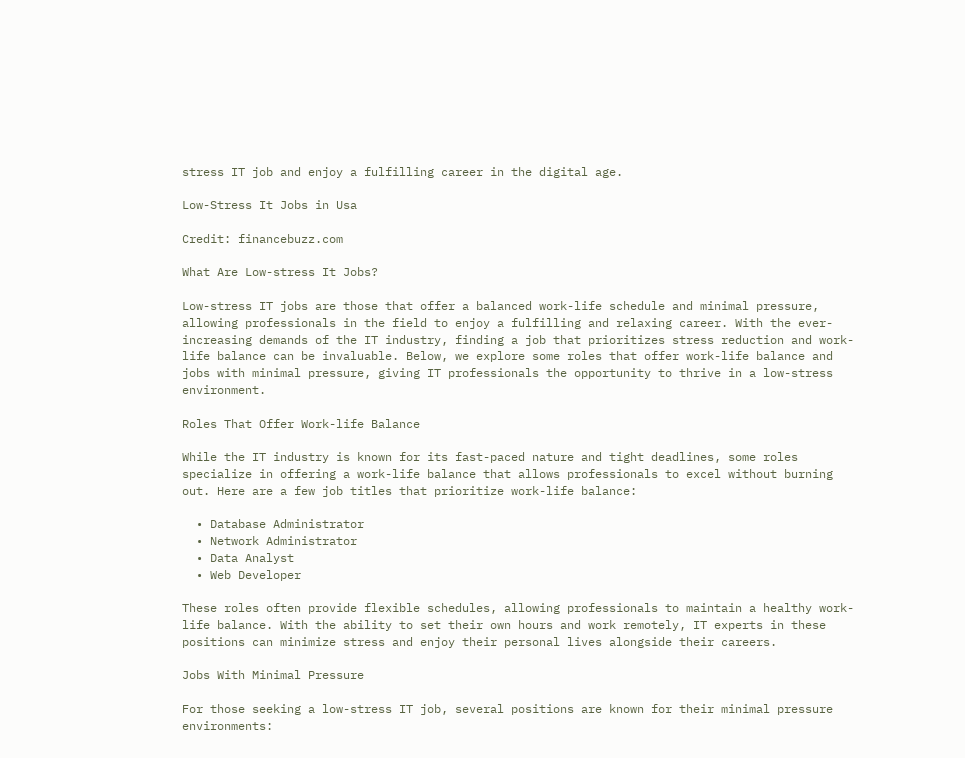stress IT job and enjoy a fulfilling career in the digital age.

Low-Stress It Jobs in Usa

Credit: financebuzz.com

What Are Low-stress It Jobs?

Low-stress IT jobs are those that offer a balanced work-life schedule and minimal pressure, allowing professionals in the field to enjoy a fulfilling and relaxing career. With the ever-increasing demands of the IT industry, finding a job that prioritizes stress reduction and work-life balance can be invaluable. Below, we explore some roles that offer work-life balance and jobs with minimal pressure, giving IT professionals the opportunity to thrive in a low-stress environment.

Roles That Offer Work-life Balance

While the IT industry is known for its fast-paced nature and tight deadlines, some roles specialize in offering a work-life balance that allows professionals to excel without burning out. Here are a few job titles that prioritize work-life balance:

  • Database Administrator
  • Network Administrator
  • Data Analyst
  • Web Developer

These roles often provide flexible schedules, allowing professionals to maintain a healthy work-life balance. With the ability to set their own hours and work remotely, IT experts in these positions can minimize stress and enjoy their personal lives alongside their careers.

Jobs With Minimal Pressure

For those seeking a low-stress IT job, several positions are known for their minimal pressure environments: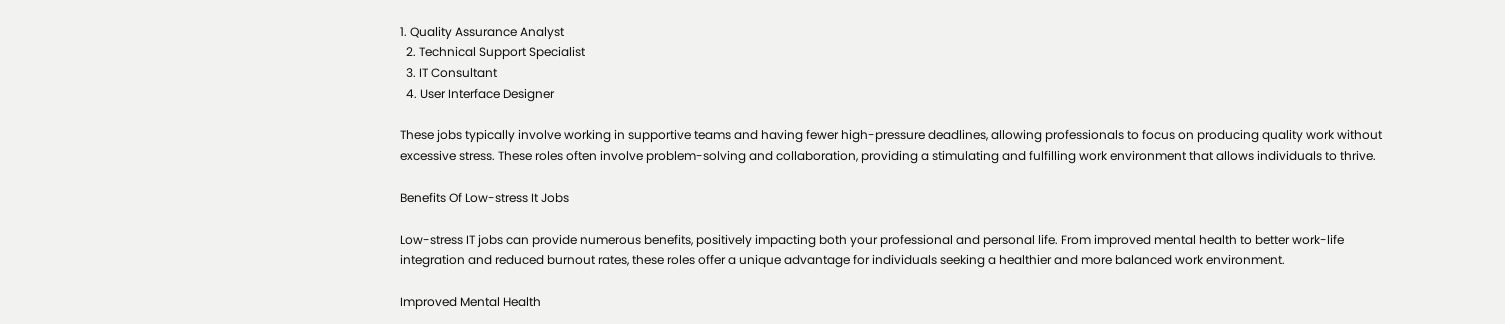1. Quality Assurance Analyst
  2. Technical Support Specialist
  3. IT Consultant
  4. User Interface Designer

These jobs typically involve working in supportive teams and having fewer high-pressure deadlines, allowing professionals to focus on producing quality work without excessive stress. These roles often involve problem-solving and collaboration, providing a stimulating and fulfilling work environment that allows individuals to thrive.

Benefits Of Low-stress It Jobs

Low-stress IT jobs can provide numerous benefits, positively impacting both your professional and personal life. From improved mental health to better work-life integration and reduced burnout rates, these roles offer a unique advantage for individuals seeking a healthier and more balanced work environment.

Improved Mental Health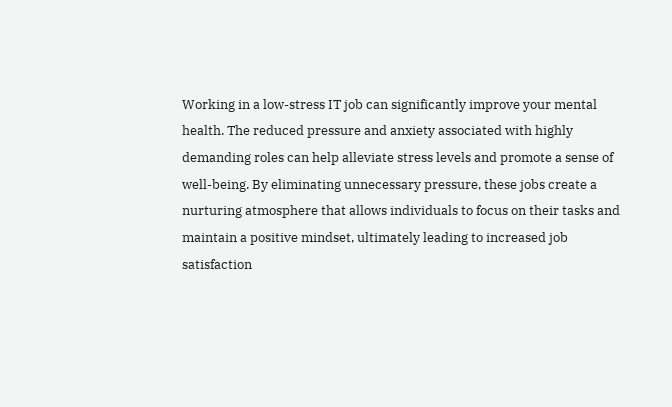Working in a low-stress IT job can significantly improve your mental health. The reduced pressure and anxiety associated with highly demanding roles can help alleviate stress levels and promote a sense of well-being. By eliminating unnecessary pressure, these jobs create a nurturing atmosphere that allows individuals to focus on their tasks and maintain a positive mindset, ultimately leading to increased job satisfaction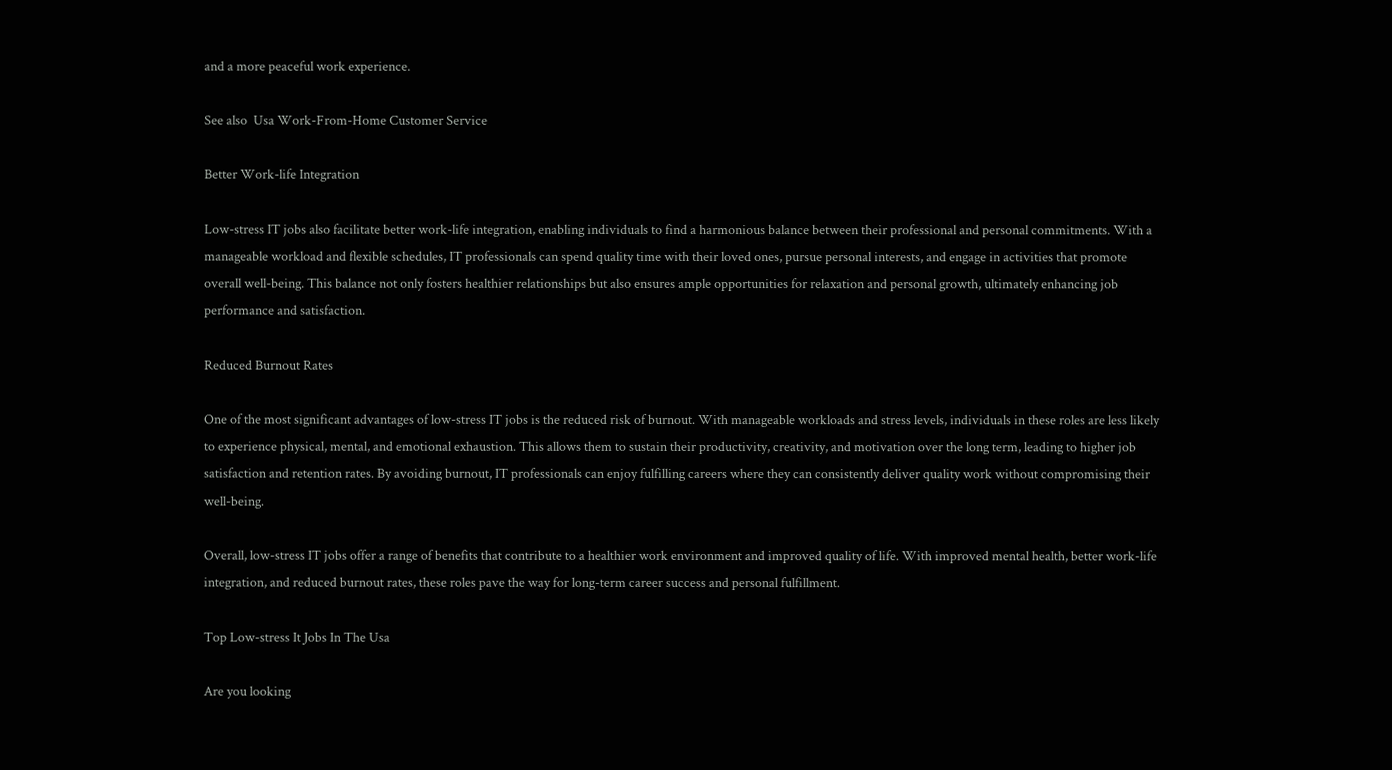and a more peaceful work experience.

See also  Usa Work-From-Home Customer Service

Better Work-life Integration

Low-stress IT jobs also facilitate better work-life integration, enabling individuals to find a harmonious balance between their professional and personal commitments. With a manageable workload and flexible schedules, IT professionals can spend quality time with their loved ones, pursue personal interests, and engage in activities that promote overall well-being. This balance not only fosters healthier relationships but also ensures ample opportunities for relaxation and personal growth, ultimately enhancing job performance and satisfaction.

Reduced Burnout Rates

One of the most significant advantages of low-stress IT jobs is the reduced risk of burnout. With manageable workloads and stress levels, individuals in these roles are less likely to experience physical, mental, and emotional exhaustion. This allows them to sustain their productivity, creativity, and motivation over the long term, leading to higher job satisfaction and retention rates. By avoiding burnout, IT professionals can enjoy fulfilling careers where they can consistently deliver quality work without compromising their well-being.

Overall, low-stress IT jobs offer a range of benefits that contribute to a healthier work environment and improved quality of life. With improved mental health, better work-life integration, and reduced burnout rates, these roles pave the way for long-term career success and personal fulfillment.

Top Low-stress It Jobs In The Usa

Are you looking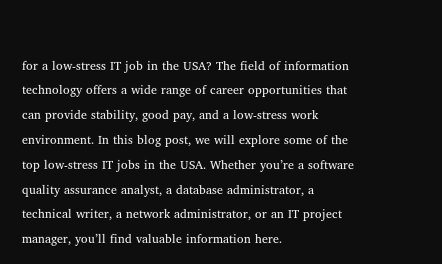for a low-stress IT job in the USA? The field of information technology offers a wide range of career opportunities that can provide stability, good pay, and a low-stress work environment. In this blog post, we will explore some of the top low-stress IT jobs in the USA. Whether you’re a software quality assurance analyst, a database administrator, a technical writer, a network administrator, or an IT project manager, you’ll find valuable information here.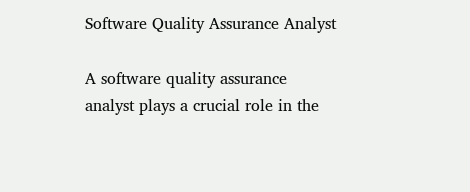Software Quality Assurance Analyst

A software quality assurance analyst plays a crucial role in the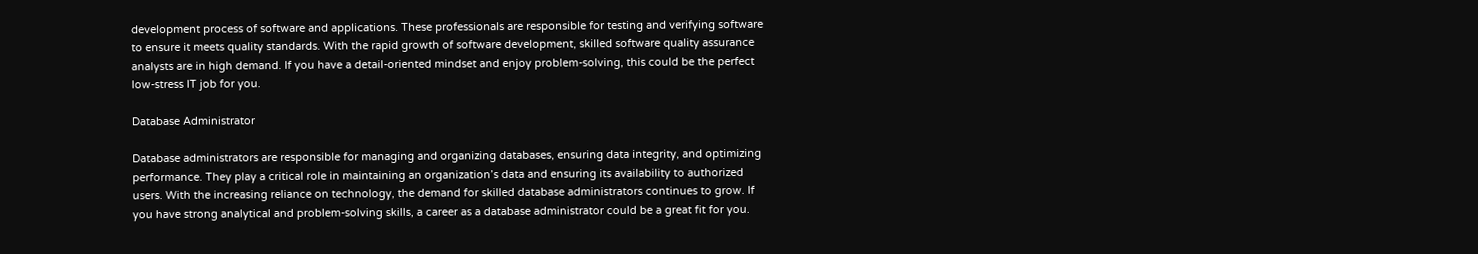development process of software and applications. These professionals are responsible for testing and verifying software to ensure it meets quality standards. With the rapid growth of software development, skilled software quality assurance analysts are in high demand. If you have a detail-oriented mindset and enjoy problem-solving, this could be the perfect low-stress IT job for you.

Database Administrator

Database administrators are responsible for managing and organizing databases, ensuring data integrity, and optimizing performance. They play a critical role in maintaining an organization’s data and ensuring its availability to authorized users. With the increasing reliance on technology, the demand for skilled database administrators continues to grow. If you have strong analytical and problem-solving skills, a career as a database administrator could be a great fit for you.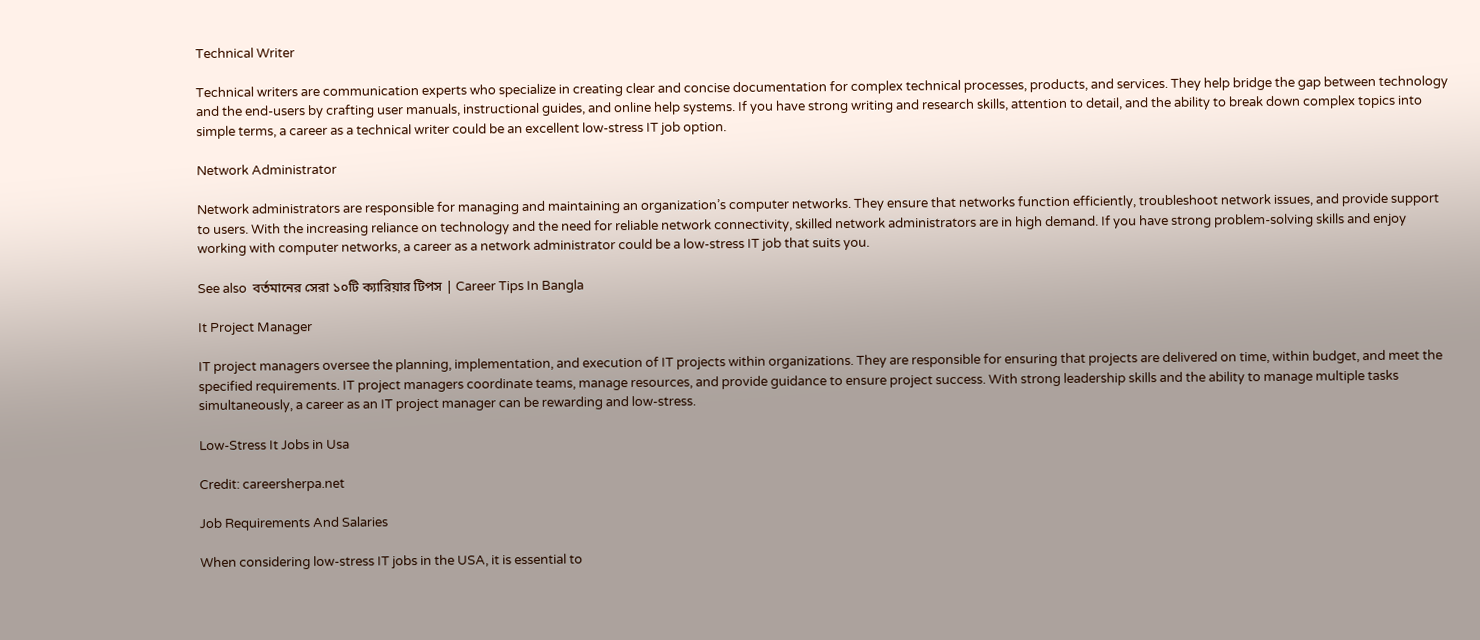Technical Writer

Technical writers are communication experts who specialize in creating clear and concise documentation for complex technical processes, products, and services. They help bridge the gap between technology and the end-users by crafting user manuals, instructional guides, and online help systems. If you have strong writing and research skills, attention to detail, and the ability to break down complex topics into simple terms, a career as a technical writer could be an excellent low-stress IT job option.

Network Administrator

Network administrators are responsible for managing and maintaining an organization’s computer networks. They ensure that networks function efficiently, troubleshoot network issues, and provide support to users. With the increasing reliance on technology and the need for reliable network connectivity, skilled network administrators are in high demand. If you have strong problem-solving skills and enjoy working with computer networks, a career as a network administrator could be a low-stress IT job that suits you.

See also  বর্তমানের সেরা ১০টি ক্যারিয়ার টিপস | Career Tips In Bangla

It Project Manager

IT project managers oversee the planning, implementation, and execution of IT projects within organizations. They are responsible for ensuring that projects are delivered on time, within budget, and meet the specified requirements. IT project managers coordinate teams, manage resources, and provide guidance to ensure project success. With strong leadership skills and the ability to manage multiple tasks simultaneously, a career as an IT project manager can be rewarding and low-stress.

Low-Stress It Jobs in Usa

Credit: careersherpa.net

Job Requirements And Salaries

When considering low-stress IT jobs in the USA, it is essential to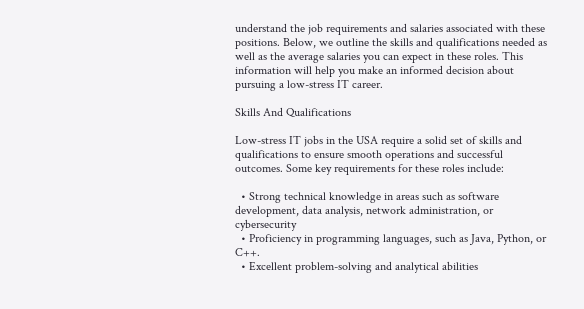understand the job requirements and salaries associated with these positions. Below, we outline the skills and qualifications needed as well as the average salaries you can expect in these roles. This information will help you make an informed decision about pursuing a low-stress IT career.

Skills And Qualifications

Low-stress IT jobs in the USA require a solid set of skills and qualifications to ensure smooth operations and successful outcomes. Some key requirements for these roles include:

  • Strong technical knowledge in areas such as software development, data analysis, network administration, or cybersecurity
  • Proficiency in programming languages, such as Java, Python, or C++.
  • Excellent problem-solving and analytical abilities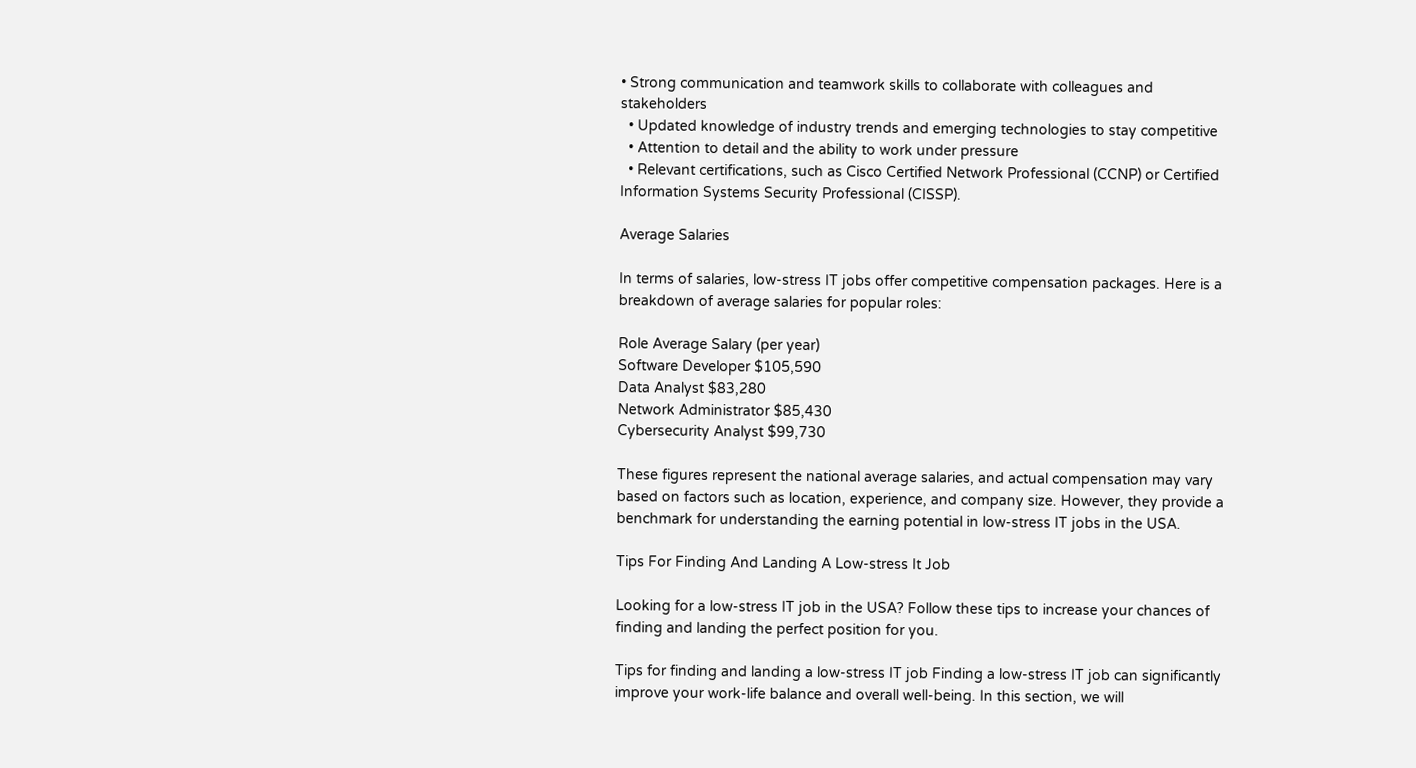• Strong communication and teamwork skills to collaborate with colleagues and stakeholders
  • Updated knowledge of industry trends and emerging technologies to stay competitive
  • Attention to detail and the ability to work under pressure
  • Relevant certifications, such as Cisco Certified Network Professional (CCNP) or Certified Information Systems Security Professional (CISSP).

Average Salaries

In terms of salaries, low-stress IT jobs offer competitive compensation packages. Here is a breakdown of average salaries for popular roles:

Role Average Salary (per year)
Software Developer $105,590
Data Analyst $83,280
Network Administrator $85,430
Cybersecurity Analyst $99,730

These figures represent the national average salaries, and actual compensation may vary based on factors such as location, experience, and company size. However, they provide a benchmark for understanding the earning potential in low-stress IT jobs in the USA.

Tips For Finding And Landing A Low-stress It Job

Looking for a low-stress IT job in the USA? Follow these tips to increase your chances of finding and landing the perfect position for you.

Tips for finding and landing a low-stress IT job Finding a low-stress IT job can significantly improve your work-life balance and overall well-being. In this section, we will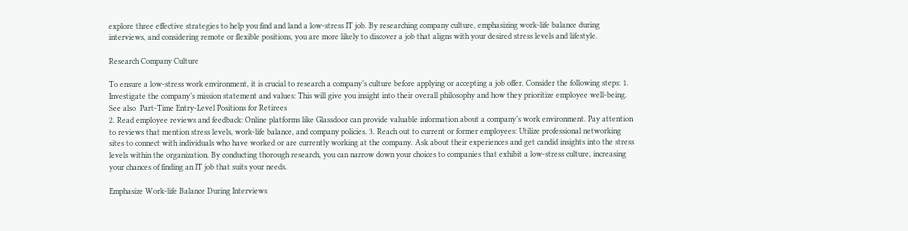explore three effective strategies to help you find and land a low-stress IT job. By researching company culture, emphasizing work-life balance during interviews, and considering remote or flexible positions, you are more likely to discover a job that aligns with your desired stress levels and lifestyle.

Research Company Culture

To ensure a low-stress work environment, it is crucial to research a company’s culture before applying or accepting a job offer. Consider the following steps: 1. Investigate the company’s mission statement and values: This will give you insight into their overall philosophy and how they prioritize employee well-being.
See also  Part-Time Entry-Level Positions for Retirees
2. Read employee reviews and feedback: Online platforms like Glassdoor can provide valuable information about a company’s work environment. Pay attention to reviews that mention stress levels, work-life balance, and company policies. 3. Reach out to current or former employees: Utilize professional networking sites to connect with individuals who have worked or are currently working at the company. Ask about their experiences and get candid insights into the stress levels within the organization. By conducting thorough research, you can narrow down your choices to companies that exhibit a low-stress culture, increasing your chances of finding an IT job that suits your needs.

Emphasize Work-life Balance During Interviews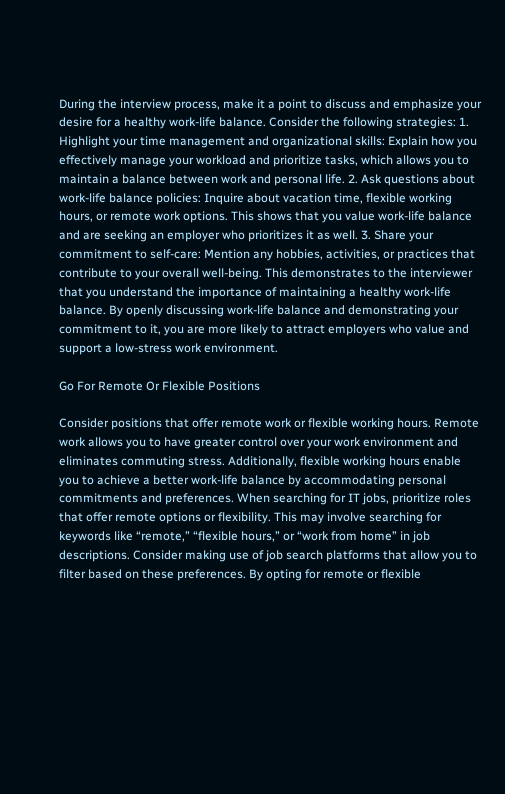During the interview process, make it a point to discuss and emphasize your desire for a healthy work-life balance. Consider the following strategies: 1. Highlight your time management and organizational skills: Explain how you effectively manage your workload and prioritize tasks, which allows you to maintain a balance between work and personal life. 2. Ask questions about work-life balance policies: Inquire about vacation time, flexible working hours, or remote work options. This shows that you value work-life balance and are seeking an employer who prioritizes it as well. 3. Share your commitment to self-care: Mention any hobbies, activities, or practices that contribute to your overall well-being. This demonstrates to the interviewer that you understand the importance of maintaining a healthy work-life balance. By openly discussing work-life balance and demonstrating your commitment to it, you are more likely to attract employers who value and support a low-stress work environment.

Go For Remote Or Flexible Positions

Consider positions that offer remote work or flexible working hours. Remote work allows you to have greater control over your work environment and eliminates commuting stress. Additionally, flexible working hours enable you to achieve a better work-life balance by accommodating personal commitments and preferences. When searching for IT jobs, prioritize roles that offer remote options or flexibility. This may involve searching for keywords like “remote,” “flexible hours,” or “work from home” in job descriptions. Consider making use of job search platforms that allow you to filter based on these preferences. By opting for remote or flexible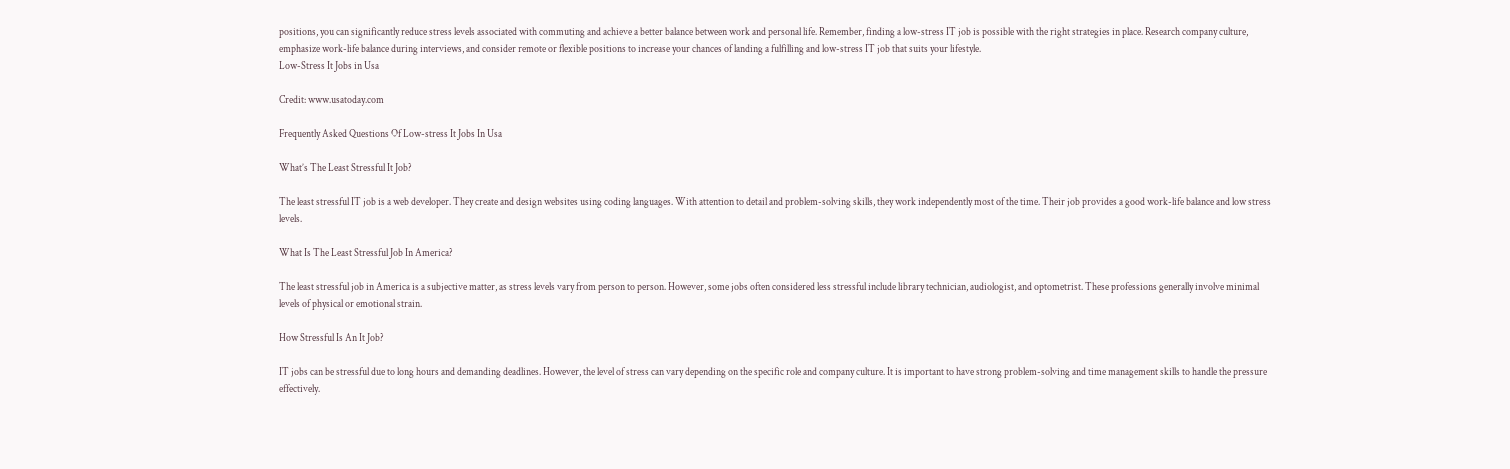positions, you can significantly reduce stress levels associated with commuting and achieve a better balance between work and personal life. Remember, finding a low-stress IT job is possible with the right strategies in place. Research company culture, emphasize work-life balance during interviews, and consider remote or flexible positions to increase your chances of landing a fulfilling and low-stress IT job that suits your lifestyle.
Low-Stress It Jobs in Usa

Credit: www.usatoday.com

Frequently Asked Questions Of Low-stress It Jobs In Usa

What’s The Least Stressful It Job?

The least stressful IT job is a web developer. They create and design websites using coding languages. With attention to detail and problem-solving skills, they work independently most of the time. Their job provides a good work-life balance and low stress levels.

What Is The Least Stressful Job In America?

The least stressful job in America is a subjective matter, as stress levels vary from person to person. However, some jobs often considered less stressful include library technician, audiologist, and optometrist. These professions generally involve minimal levels of physical or emotional strain.

How Stressful Is An It Job?

IT jobs can be stressful due to long hours and demanding deadlines. However, the level of stress can vary depending on the specific role and company culture. It is important to have strong problem-solving and time management skills to handle the pressure effectively.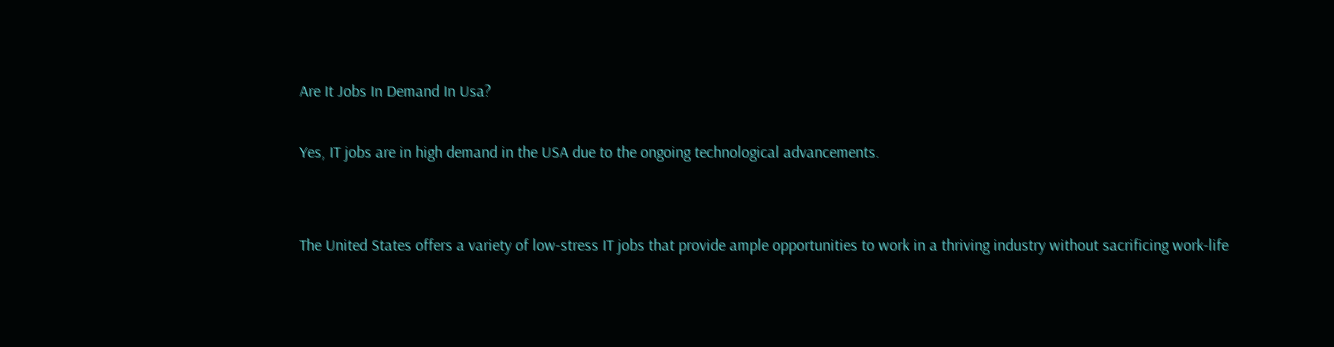Are It Jobs In Demand In Usa?

Yes, IT jobs are in high demand in the USA due to the ongoing technological advancements.


The United States offers a variety of low-stress IT jobs that provide ample opportunities to work in a thriving industry without sacrificing work-life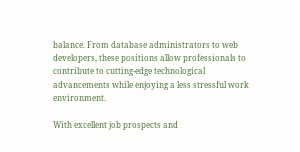balance. From database administrators to web developers, these positions allow professionals to contribute to cutting-edge technological advancements while enjoying a less stressful work environment.

With excellent job prospects and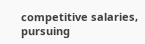competitive salaries, pursuing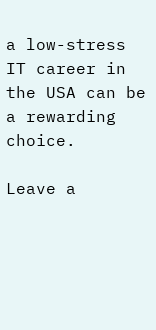a low-stress IT career in the USA can be a rewarding choice.

Leave a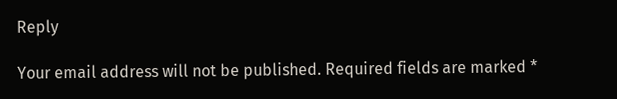Reply

Your email address will not be published. Required fields are marked *